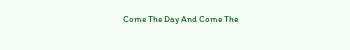Come The Day And Come The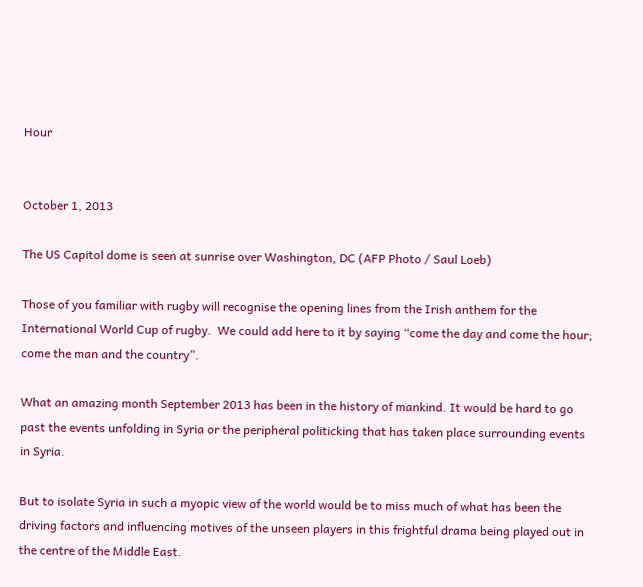Hour


October 1, 2013

The US Capitol dome is seen at sunrise over Washington, DC (AFP Photo / Saul Loeb)

Those of you familiar with rugby will recognise the opening lines from the Irish anthem for the International World Cup of rugby.  We could add here to it by saying “come the day and come the hour; come the man and the country”.

What an amazing month September 2013 has been in the history of mankind. It would be hard to go past the events unfolding in Syria or the peripheral politicking that has taken place surrounding events in Syria.

But to isolate Syria in such a myopic view of the world would be to miss much of what has been the driving factors and influencing motives of the unseen players in this frightful drama being played out in the centre of the Middle East.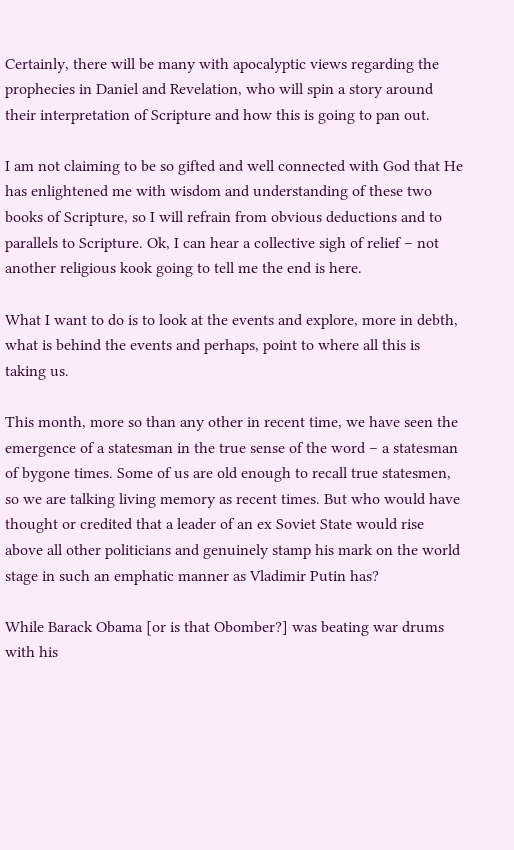Certainly, there will be many with apocalyptic views regarding the prophecies in Daniel and Revelation, who will spin a story around their interpretation of Scripture and how this is going to pan out.

I am not claiming to be so gifted and well connected with God that He has enlightened me with wisdom and understanding of these two books of Scripture, so I will refrain from obvious deductions and to parallels to Scripture. Ok, I can hear a collective sigh of relief – not another religious kook going to tell me the end is here.

What I want to do is to look at the events and explore, more in debth, what is behind the events and perhaps, point to where all this is taking us.

This month, more so than any other in recent time, we have seen the emergence of a statesman in the true sense of the word – a statesman of bygone times. Some of us are old enough to recall true statesmen, so we are talking living memory as recent times. But who would have thought or credited that a leader of an ex Soviet State would rise above all other politicians and genuinely stamp his mark on the world stage in such an emphatic manner as Vladimir Putin has?

While Barack Obama [or is that Obomber?] was beating war drums with his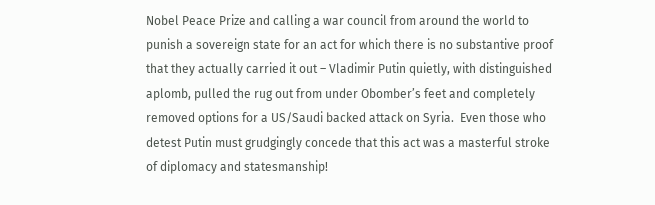Nobel Peace Prize and calling a war council from around the world to punish a sovereign state for an act for which there is no substantive proof that they actually carried it out – Vladimir Putin quietly, with distinguished aplomb, pulled the rug out from under Obomber’s feet and completely removed options for a US/Saudi backed attack on Syria.  Even those who detest Putin must grudgingly concede that this act was a masterful stroke of diplomacy and statesmanship!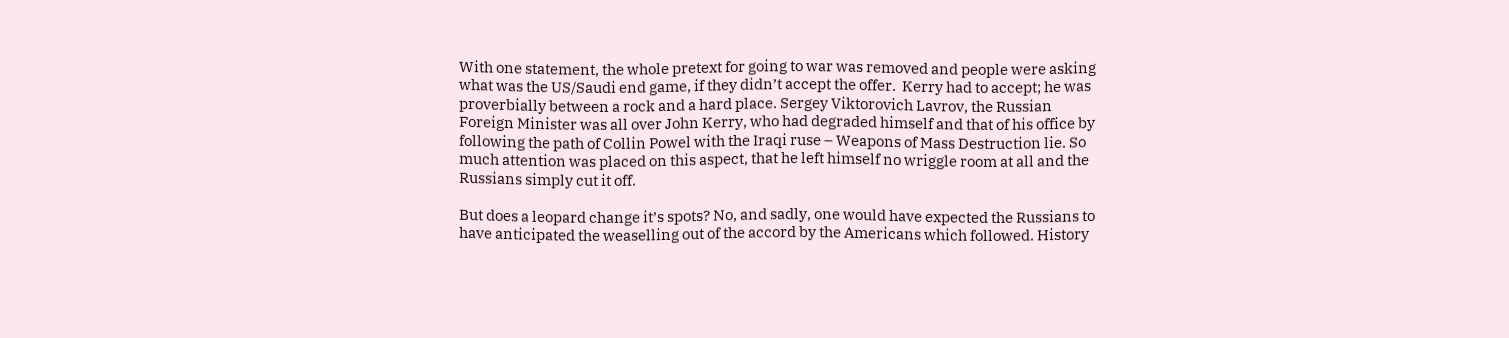With one statement, the whole pretext for going to war was removed and people were asking what was the US/Saudi end game, if they didn’t accept the offer.  Kerry had to accept; he was proverbially between a rock and a hard place. Sergey Viktorovich Lavrov, the Russian Foreign Minister was all over John Kerry, who had degraded himself and that of his office by following the path of Collin Powel with the Iraqi ruse – Weapons of Mass Destruction lie. So much attention was placed on this aspect, that he left himself no wriggle room at all and the Russians simply cut it off.

But does a leopard change it’s spots? No, and sadly, one would have expected the Russians to have anticipated the weaselling out of the accord by the Americans which followed. History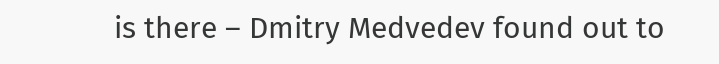is there – Dmitry Medvedev found out to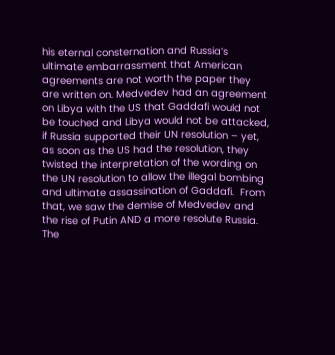his eternal consternation and Russia’s ultimate embarrassment that American agreements are not worth the paper they are written on. Medvedev had an agreement on Libya with the US that Gaddafi would not be touched and Libya would not be attacked, if Russia supported their UN resolution – yet, as soon as the US had the resolution, they twisted the interpretation of the wording on the UN resolution to allow the illegal bombing and ultimate assassination of Gaddafi.  From that, we saw the demise of Medvedev and the rise of Putin AND a more resolute Russia. The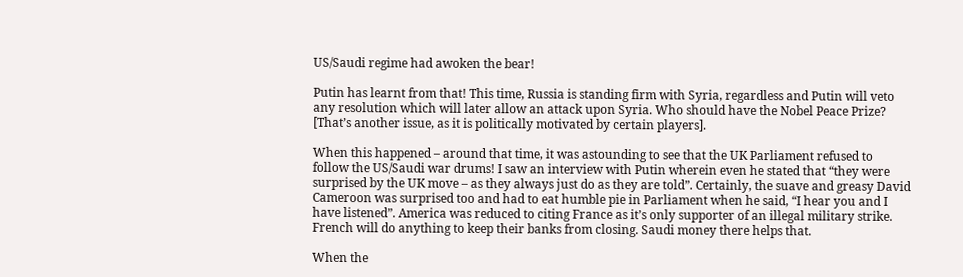US/Saudi regime had awoken the bear!

Putin has learnt from that! This time, Russia is standing firm with Syria, regardless and Putin will veto any resolution which will later allow an attack upon Syria. Who should have the Nobel Peace Prize? [That’s another issue, as it is politically motivated by certain players].

When this happened – around that time, it was astounding to see that the UK Parliament refused to follow the US/Saudi war drums! I saw an interview with Putin wherein even he stated that “they were surprised by the UK move – as they always just do as they are told”. Certainly, the suave and greasy David Cameroon was surprised too and had to eat humble pie in Parliament when he said, “I hear you and I have listened”. America was reduced to citing France as it’s only supporter of an illegal military strike. French will do anything to keep their banks from closing. Saudi money there helps that.

When the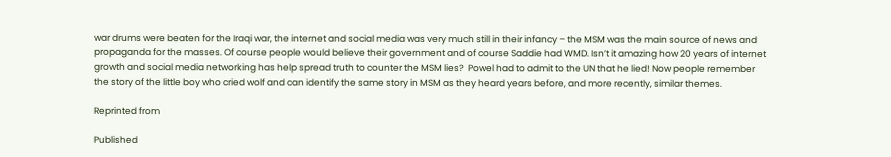war drums were beaten for the Iraqi war, the internet and social media was very much still in their infancy – the MSM was the main source of news and propaganda for the masses. Of course people would believe their government and of course Saddie had WMD. Isn’t it amazing how 20 years of internet growth and social media networking has help spread truth to counter the MSM lies?  Powel had to admit to the UN that he lied! Now people remember the story of the little boy who cried wolf and can identify the same story in MSM as they heard years before, and more recently, similar themes.

Reprinted from

Published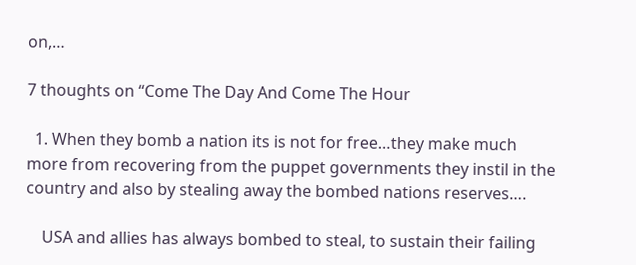on,…

7 thoughts on “Come The Day And Come The Hour

  1. When they bomb a nation its is not for free…they make much more from recovering from the puppet governments they instil in the country and also by stealing away the bombed nations reserves….

    USA and allies has always bombed to steal, to sustain their failing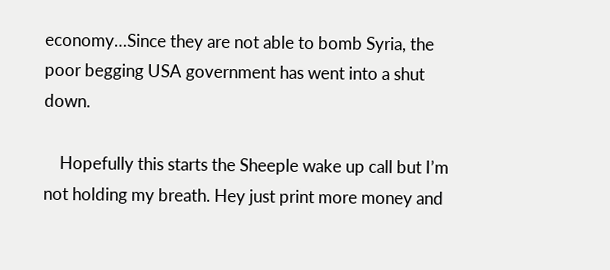economy…Since they are not able to bomb Syria, the poor begging USA government has went into a shut down.

    Hopefully this starts the Sheeple wake up call but I’m not holding my breath. Hey just print more money and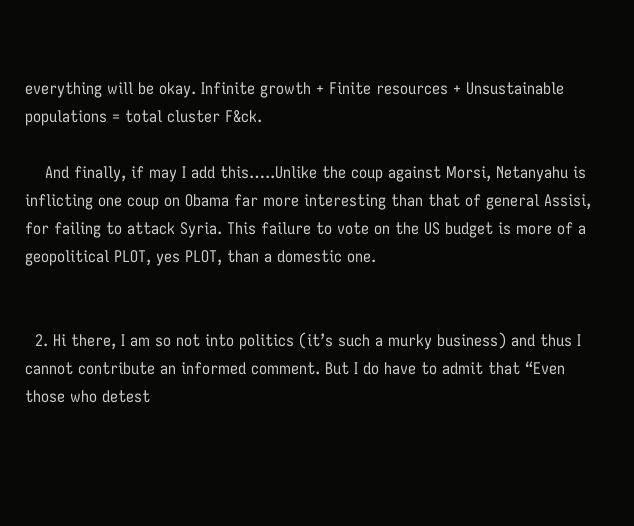everything will be okay. Infinite growth + Finite resources + Unsustainable populations = total cluster F&ck.

    And finally, if may I add this…..Unlike the coup against Morsi, Netanyahu is inflicting one coup on Obama far more interesting than that of general Assisi, for failing to attack Syria. This failure to vote on the US budget is more of a geopolitical PLOT, yes PLOT, than a domestic one.


  2. Hi there, I am so not into politics (it’s such a murky business) and thus I cannot contribute an informed comment. But I do have to admit that “Even those who detest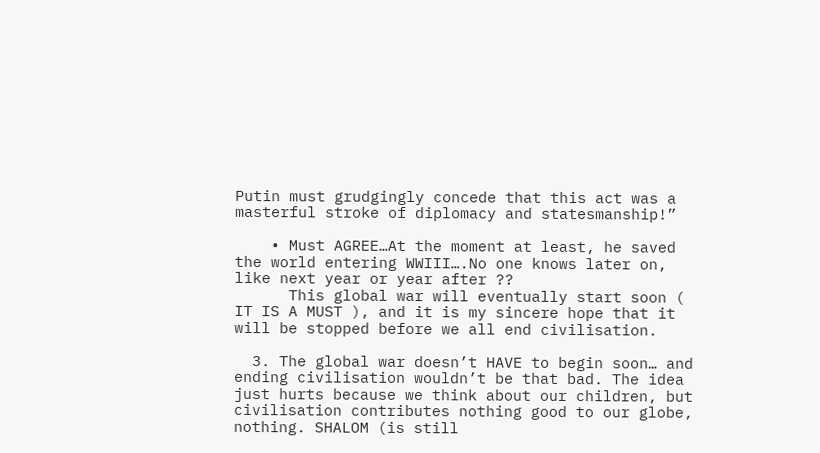Putin must grudgingly concede that this act was a masterful stroke of diplomacy and statesmanship!”

    • Must AGREE…At the moment at least, he saved the world entering WWIII….No one knows later on, like next year or year after ??
      This global war will eventually start soon ( IT IS A MUST ), and it is my sincere hope that it will be stopped before we all end civilisation.

  3. The global war doesn’t HAVE to begin soon… and ending civilisation wouldn’t be that bad. The idea just hurts because we think about our children, but civilisation contributes nothing good to our globe, nothing. SHALOM (is still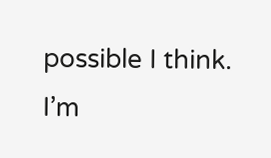possible I think. I’m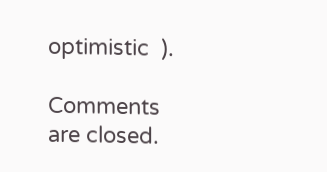optimistic  ).

Comments are closed.